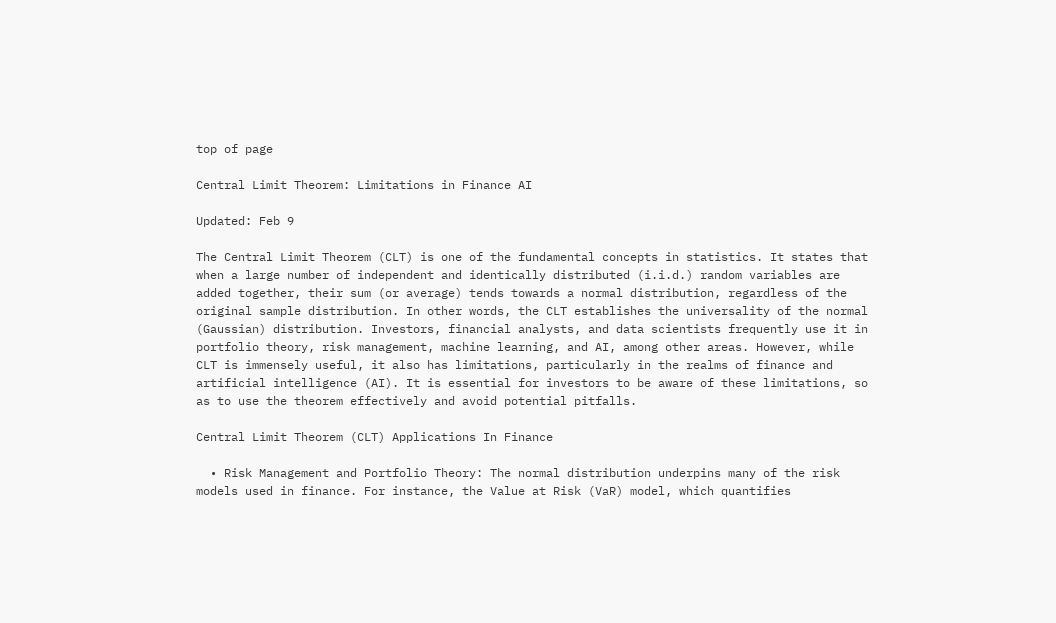top of page

Central Limit Theorem: Limitations in Finance AI

Updated: Feb 9

The Central Limit Theorem (CLT) is one of the fundamental concepts in statistics. It states that when a large number of independent and identically distributed (i.i.d.) random variables are added together, their sum (or average) tends towards a normal distribution, regardless of the original sample distribution. In other words, the CLT establishes the universality of the normal (Gaussian) distribution. Investors, financial analysts, and data scientists frequently use it in portfolio theory, risk management, machine learning, and AI, among other areas. However, while CLT is immensely useful, it also has limitations, particularly in the realms of finance and artificial intelligence (AI). It is essential for investors to be aware of these limitations, so as to use the theorem effectively and avoid potential pitfalls.

Central Limit Theorem (CLT) Applications In Finance

  • Risk Management and Portfolio Theory: The normal distribution underpins many of the risk models used in finance. For instance, the Value at Risk (VaR) model, which quantifies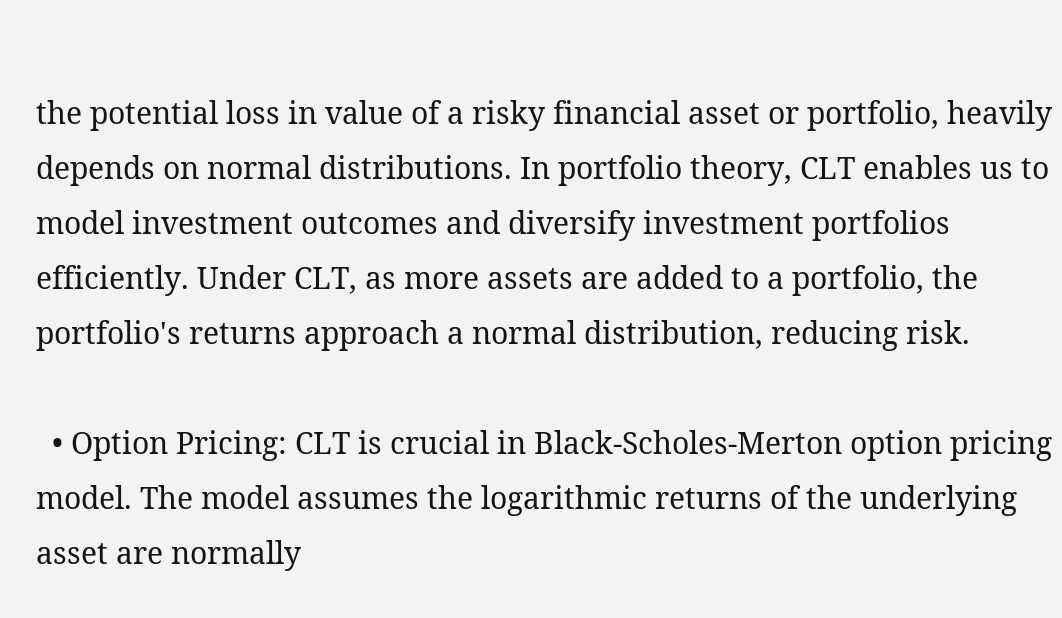the potential loss in value of a risky financial asset or portfolio, heavily depends on normal distributions. In portfolio theory, CLT enables us to model investment outcomes and diversify investment portfolios efficiently. Under CLT, as more assets are added to a portfolio, the portfolio's returns approach a normal distribution, reducing risk.

  • Option Pricing: CLT is crucial in Black-Scholes-Merton option pricing model. The model assumes the logarithmic returns of the underlying asset are normally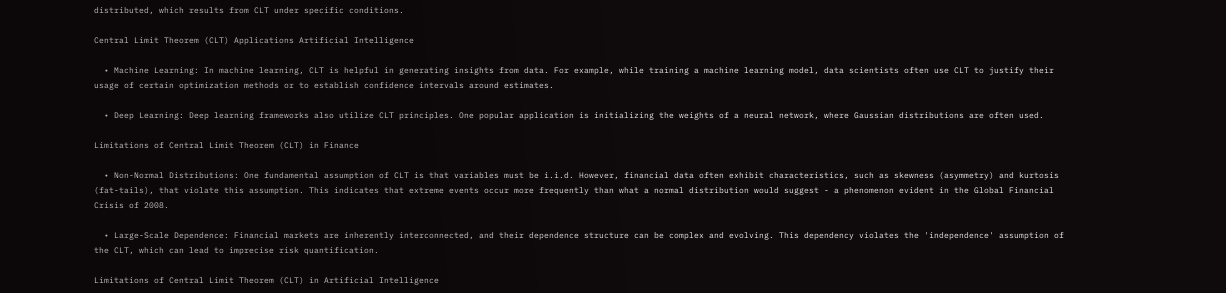distributed, which results from CLT under specific conditions.

Central Limit Theorem (CLT) Applications Artificial Intelligence

  • Machine Learning: In machine learning, CLT is helpful in generating insights from data. For example, while training a machine learning model, data scientists often use CLT to justify their usage of certain optimization methods or to establish confidence intervals around estimates.

  • Deep Learning: Deep learning frameworks also utilize CLT principles. One popular application is initializing the weights of a neural network, where Gaussian distributions are often used.

Limitations of Central Limit Theorem (CLT) in Finance

  • Non-Normal Distributions: One fundamental assumption of CLT is that variables must be i.i.d. However, financial data often exhibit characteristics, such as skewness (asymmetry) and kurtosis (fat-tails), that violate this assumption. This indicates that extreme events occur more frequently than what a normal distribution would suggest - a phenomenon evident in the Global Financial Crisis of 2008.

  • Large-Scale Dependence: Financial markets are inherently interconnected, and their dependence structure can be complex and evolving. This dependency violates the 'independence' assumption of the CLT, which can lead to imprecise risk quantification.

Limitations of Central Limit Theorem (CLT) in Artificial Intelligence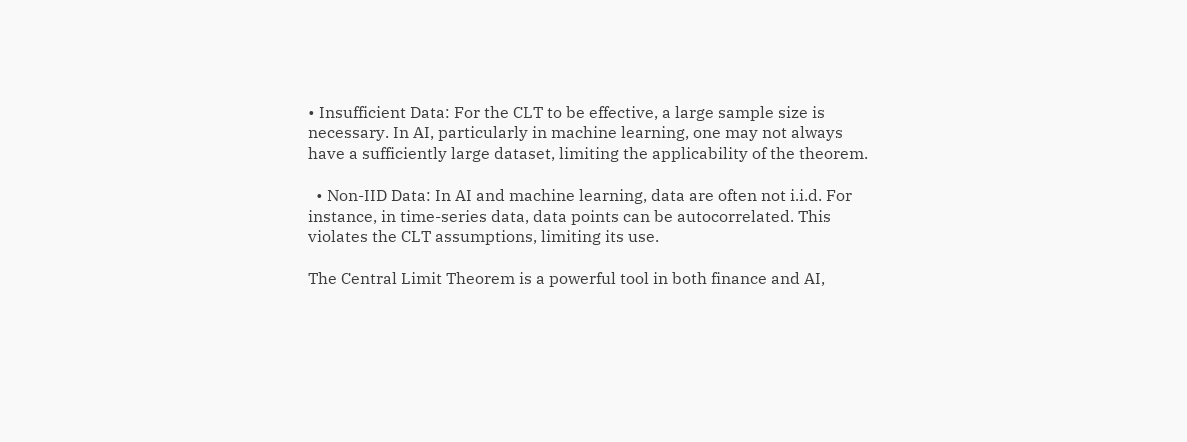• Insufficient Data: For the CLT to be effective, a large sample size is necessary. In AI, particularly in machine learning, one may not always have a sufficiently large dataset, limiting the applicability of the theorem.

  • Non-IID Data: In AI and machine learning, data are often not i.i.d. For instance, in time-series data, data points can be autocorrelated. This violates the CLT assumptions, limiting its use.

The Central Limit Theorem is a powerful tool in both finance and AI,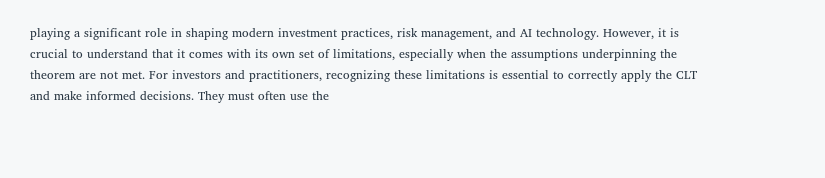playing a significant role in shaping modern investment practices, risk management, and AI technology. However, it is crucial to understand that it comes with its own set of limitations, especially when the assumptions underpinning the theorem are not met. For investors and practitioners, recognizing these limitations is essential to correctly apply the CLT and make informed decisions. They must often use the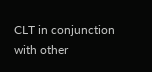CLT in conjunction with other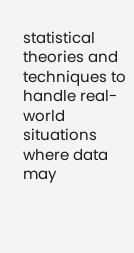statistical theories and techniques to handle real-world situations where data may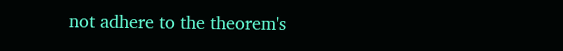not adhere to the theorem's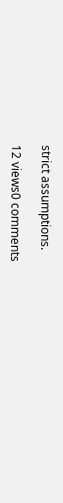strict assumptions.

12 views0 comments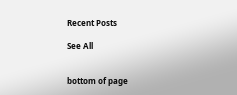Recent Posts

See All


bottom of page